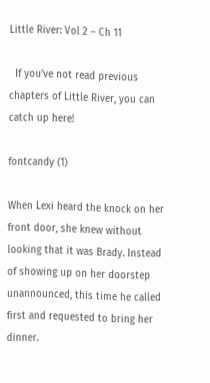Little River: Vol 2 – Ch 11

  If you’ve not read previous chapters of Little River, you can catch up here!

fontcandy (1)

When Lexi heard the knock on her front door, she knew without looking that it was Brady. Instead of showing up on her doorstep unannounced, this time he called first and requested to bring her dinner.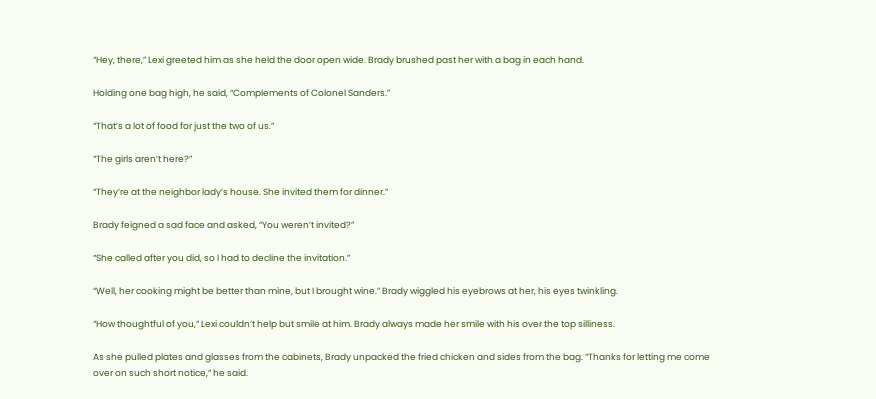“Hey, there,” Lexi greeted him as she held the door open wide. Brady brushed past her with a bag in each hand.

Holding one bag high, he said, “Complements of Colonel Sanders.”

“That’s a lot of food for just the two of us.”

“The girls aren’t here?”

“They’re at the neighbor lady’s house. She invited them for dinner.”

Brady feigned a sad face and asked, “You weren’t invited?”

“She called after you did, so I had to decline the invitation.”

“Well, her cooking might be better than mine, but I brought wine.” Brady wiggled his eyebrows at her, his eyes twinkling.

“How thoughtful of you,” Lexi couldn’t help but smile at him. Brady always made her smile with his over the top silliness.

As she pulled plates and glasses from the cabinets, Brady unpacked the fried chicken and sides from the bag. “Thanks for letting me come over on such short notice,” he said.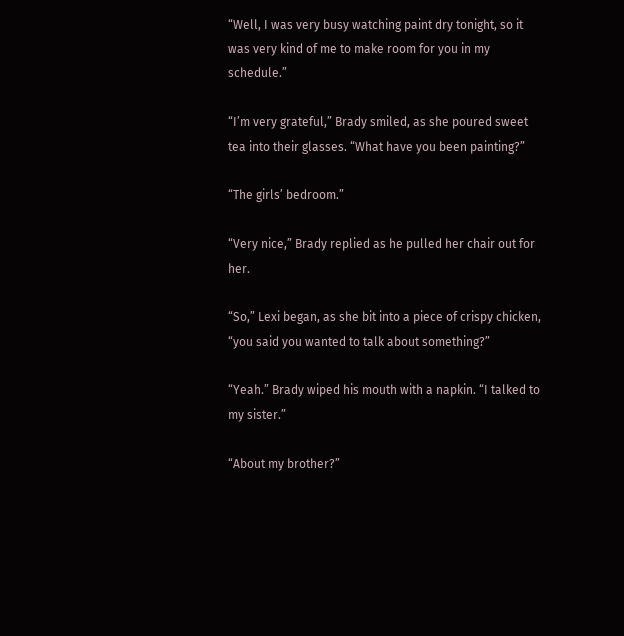“Well, I was very busy watching paint dry tonight, so it was very kind of me to make room for you in my schedule.”

“I’m very grateful,” Brady smiled, as she poured sweet tea into their glasses. “What have you been painting?”

“The girls’ bedroom.”

“Very nice,” Brady replied as he pulled her chair out for her.

“So,” Lexi began, as she bit into a piece of crispy chicken, “you said you wanted to talk about something?”

“Yeah.” Brady wiped his mouth with a napkin. “I talked to my sister.”

“About my brother?”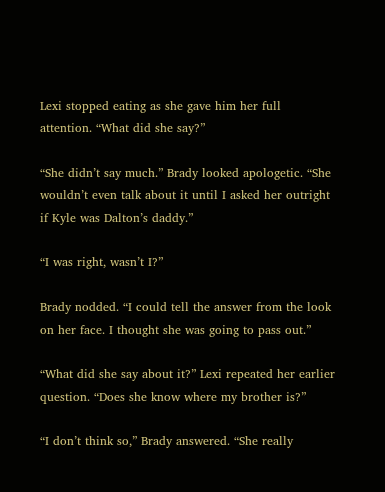Lexi stopped eating as she gave him her full attention. “What did she say?”

“She didn’t say much.” Brady looked apologetic. “She wouldn’t even talk about it until I asked her outright if Kyle was Dalton’s daddy.”

“I was right, wasn’t I?”

Brady nodded. “I could tell the answer from the look on her face. I thought she was going to pass out.”

“What did she say about it?” Lexi repeated her earlier question. “Does she know where my brother is?”

“I don’t think so,” Brady answered. “She really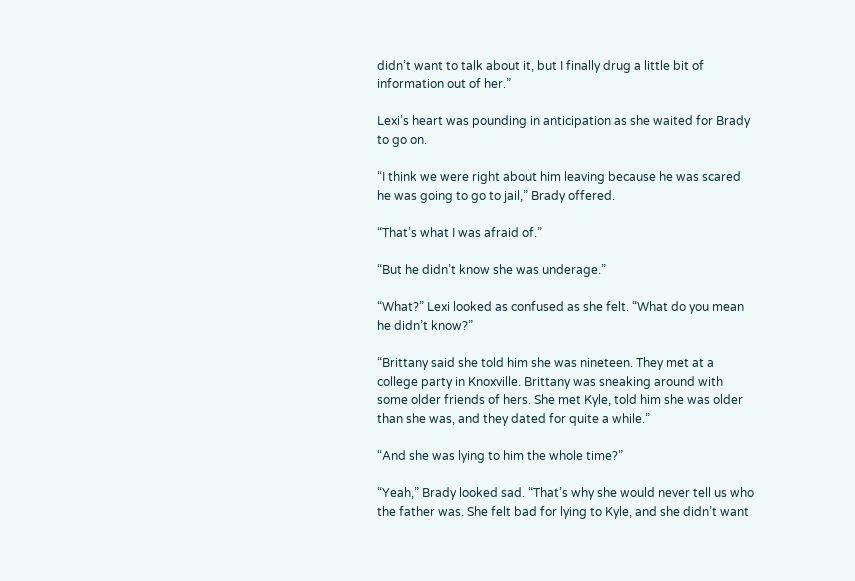didn’t want to talk about it, but I finally drug a little bit of information out of her.”

Lexi’s heart was pounding in anticipation as she waited for Brady to go on.

“I think we were right about him leaving because he was scared he was going to go to jail,” Brady offered.

“That’s what I was afraid of.”

“But he didn’t know she was underage.”

“What?” Lexi looked as confused as she felt. “What do you mean he didn’t know?”

“Brittany said she told him she was nineteen. They met at a college party in Knoxville. Brittany was sneaking around with some older friends of hers. She met Kyle, told him she was older than she was, and they dated for quite a while.”

“And she was lying to him the whole time?”

“Yeah,” Brady looked sad. “That’s why she would never tell us who the father was. She felt bad for lying to Kyle, and she didn’t want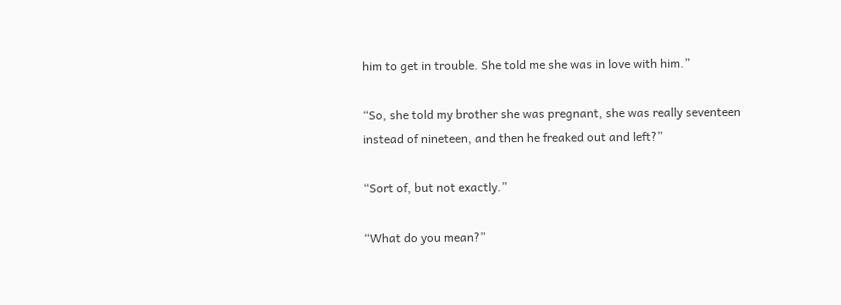him to get in trouble. She told me she was in love with him.”

“So, she told my brother she was pregnant, she was really seventeen instead of nineteen, and then he freaked out and left?”

“Sort of, but not exactly.”

“What do you mean?”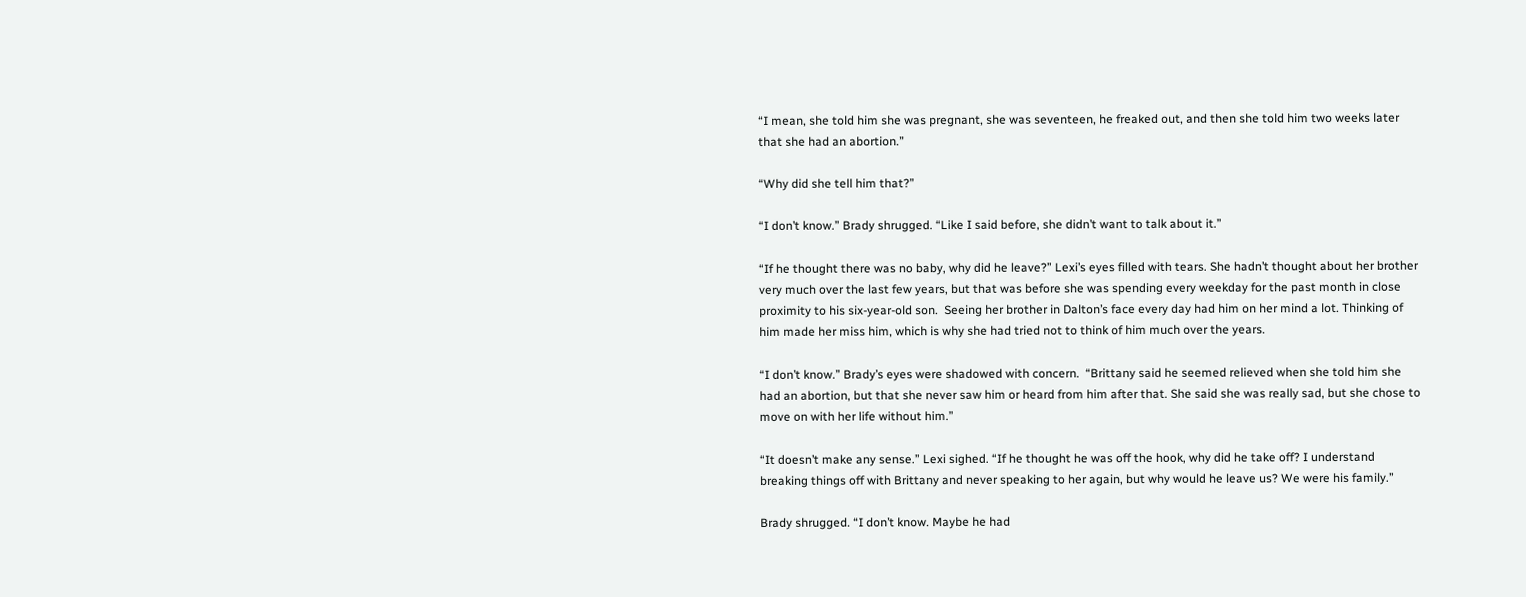“I mean, she told him she was pregnant, she was seventeen, he freaked out, and then she told him two weeks later that she had an abortion.”

“Why did she tell him that?”

“I don’t know.” Brady shrugged. “Like I said before, she didn’t want to talk about it.”

“If he thought there was no baby, why did he leave?” Lexi’s eyes filled with tears. She hadn’t thought about her brother very much over the last few years, but that was before she was spending every weekday for the past month in close proximity to his six-year-old son.  Seeing her brother in Dalton’s face every day had him on her mind a lot. Thinking of him made her miss him, which is why she had tried not to think of him much over the years.

“I don’t know.” Brady’s eyes were shadowed with concern.  “Brittany said he seemed relieved when she told him she had an abortion, but that she never saw him or heard from him after that. She said she was really sad, but she chose to move on with her life without him.”

“It doesn’t make any sense.” Lexi sighed. “If he thought he was off the hook, why did he take off? I understand breaking things off with Brittany and never speaking to her again, but why would he leave us? We were his family.”

Brady shrugged. “I don’t know. Maybe he had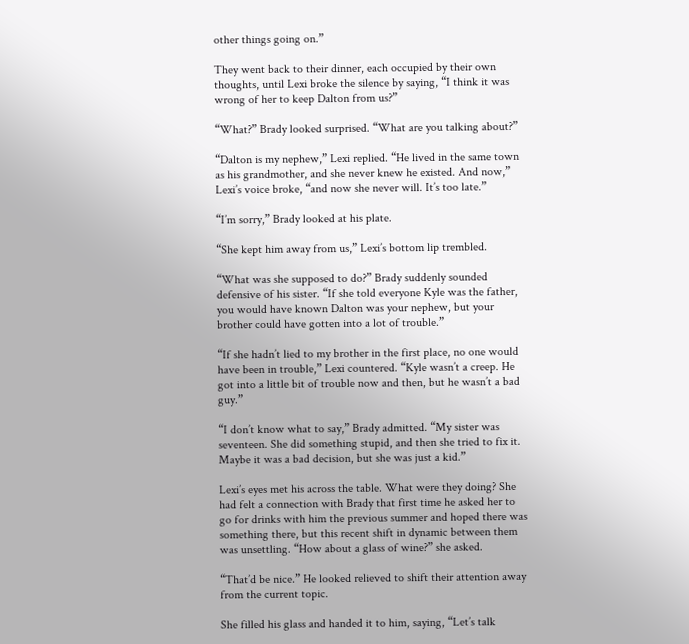other things going on.”

They went back to their dinner, each occupied by their own thoughts, until Lexi broke the silence by saying, “I think it was wrong of her to keep Dalton from us?”

“What?” Brady looked surprised. “What are you talking about?”

“Dalton is my nephew,” Lexi replied. “He lived in the same town as his grandmother, and she never knew he existed. And now,” Lexi’s voice broke, “and now she never will. It’s too late.”

“I’m sorry,” Brady looked at his plate.

“She kept him away from us,” Lexi’s bottom lip trembled.

“What was she supposed to do?” Brady suddenly sounded defensive of his sister. “If she told everyone Kyle was the father, you would have known Dalton was your nephew, but your brother could have gotten into a lot of trouble.”

“If she hadn’t lied to my brother in the first place, no one would have been in trouble,” Lexi countered. “Kyle wasn’t a creep. He got into a little bit of trouble now and then, but he wasn’t a bad guy.”

“I don’t know what to say,” Brady admitted. “My sister was seventeen. She did something stupid, and then she tried to fix it. Maybe it was a bad decision, but she was just a kid.”

Lexi’s eyes met his across the table. What were they doing? She had felt a connection with Brady that first time he asked her to go for drinks with him the previous summer and hoped there was something there, but this recent shift in dynamic between them was unsettling. “How about a glass of wine?” she asked.

“That’d be nice.” He looked relieved to shift their attention away from the current topic.

She filled his glass and handed it to him, saying, “Let’s talk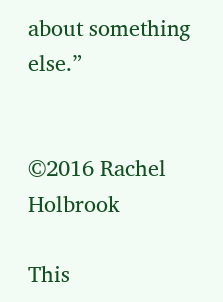about something else.”


©2016 Rachel Holbrook

This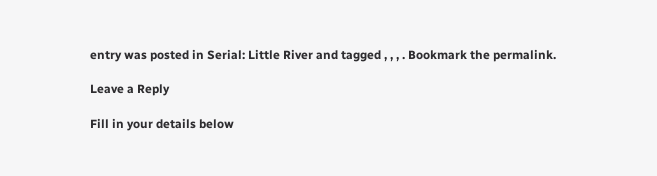entry was posted in Serial: Little River and tagged , , , . Bookmark the permalink.

Leave a Reply

Fill in your details below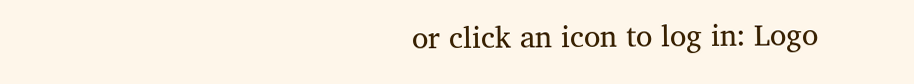or click an icon to log in: Logo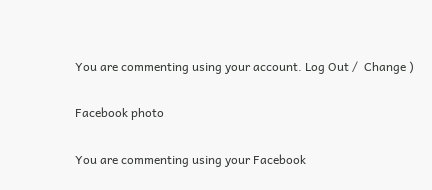You are commenting using your account. Log Out /  Change )

Facebook photo

You are commenting using your Facebook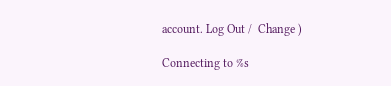account. Log Out /  Change )

Connecting to %s